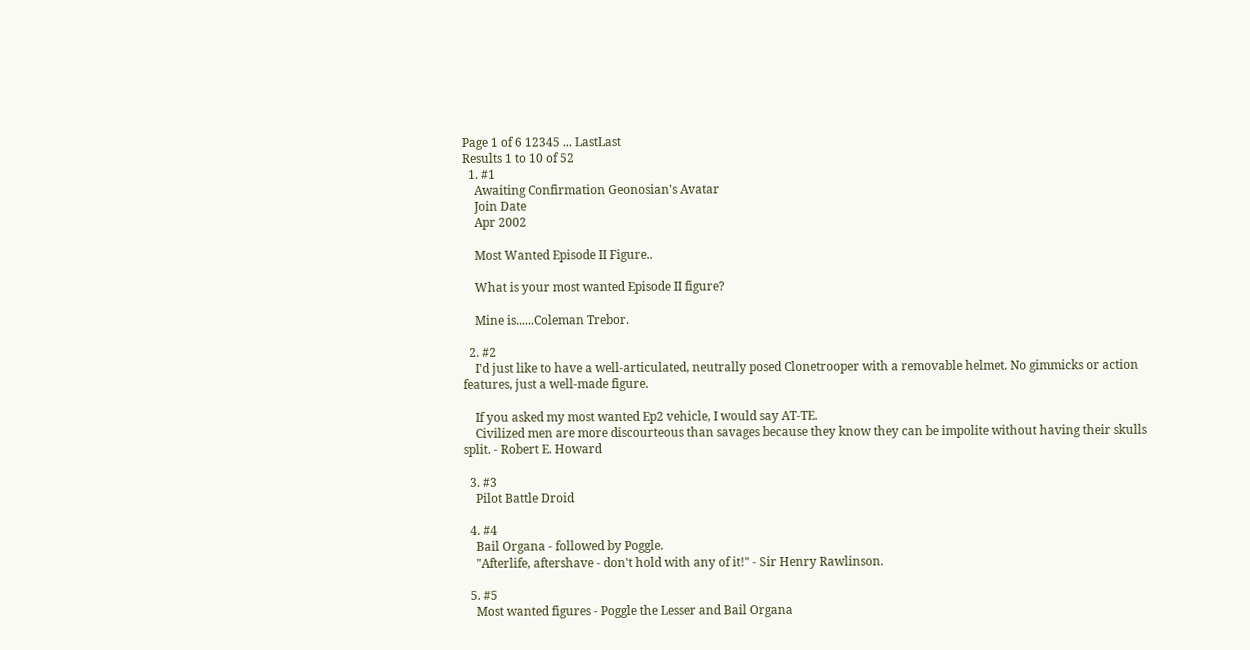Page 1 of 6 12345 ... LastLast
Results 1 to 10 of 52
  1. #1
    Awaiting Confirmation Geonosian's Avatar
    Join Date
    Apr 2002

    Most Wanted Episode II Figure..

    What is your most wanted Episode II figure?

    Mine is......Coleman Trebor.

  2. #2
    I'd just like to have a well-articulated, neutrally posed Clonetrooper with a removable helmet. No gimmicks or action features, just a well-made figure.

    If you asked my most wanted Ep2 vehicle, I would say AT-TE.
    Civilized men are more discourteous than savages because they know they can be impolite without having their skulls split. - Robert E. Howard

  3. #3
    Pilot Battle Droid

  4. #4
    Bail Organa - followed by Poggle.
    "Afterlife, aftershave - don't hold with any of it!" - Sir Henry Rawlinson.

  5. #5
    Most wanted figures - Poggle the Lesser and Bail Organa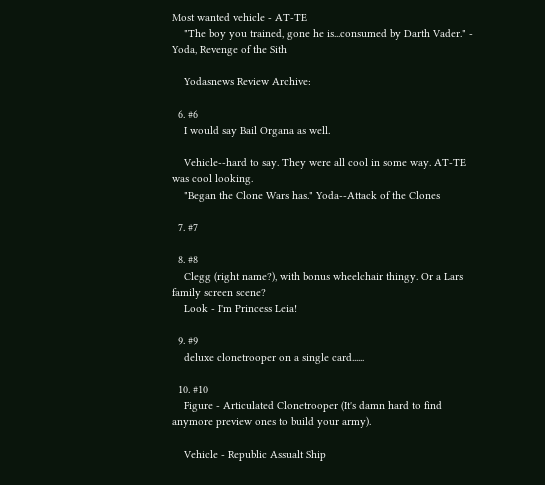Most wanted vehicle - AT-TE
    "The boy you trained, gone he is...consumed by Darth Vader." - Yoda, Revenge of the Sith

    Yodasnews Review Archive:

  6. #6
    I would say Bail Organa as well.

    Vehicle--hard to say. They were all cool in some way. AT-TE was cool looking.
    "Began the Clone Wars has." Yoda--Attack of the Clones

  7. #7

  8. #8
    Clegg (right name?), with bonus wheelchair thingy. Or a Lars family screen scene?
    Look - I'm Princess Leia!

  9. #9
    deluxe clonetrooper on a single card......

  10. #10
    Figure - Articulated Clonetrooper (It's damn hard to find anymore preview ones to build your army).

    Vehicle - Republic Assualt Ship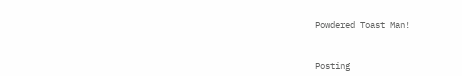Powdered Toast Man!


Posting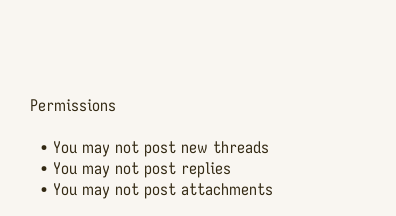Permissions

  • You may not post new threads
  • You may not post replies
  • You may not post attachments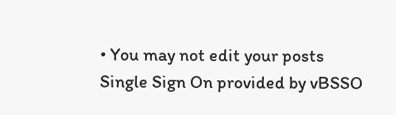• You may not edit your posts
Single Sign On provided by vBSSO